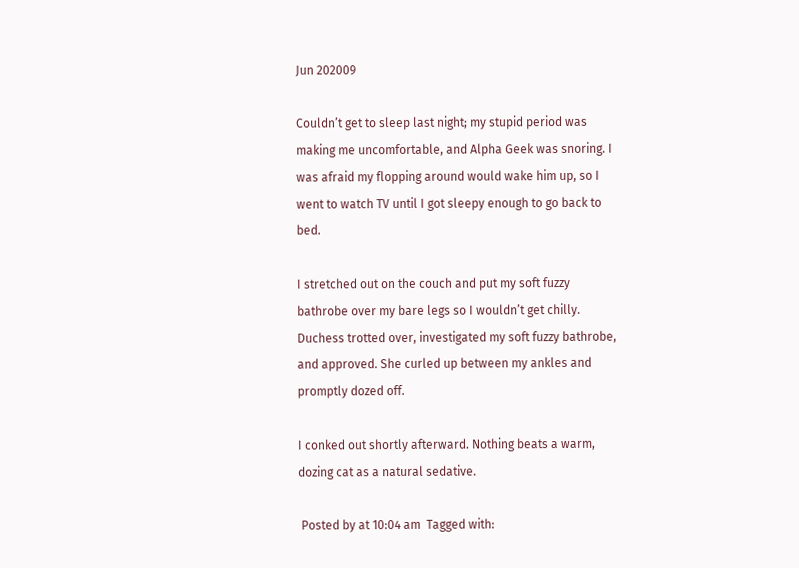Jun 202009

Couldn’t get to sleep last night; my stupid period was making me uncomfortable, and Alpha Geek was snoring. I was afraid my flopping around would wake him up, so I went to watch TV until I got sleepy enough to go back to bed.

I stretched out on the couch and put my soft fuzzy bathrobe over my bare legs so I wouldn’t get chilly. Duchess trotted over, investigated my soft fuzzy bathrobe, and approved. She curled up between my ankles and promptly dozed off.

I conked out shortly afterward. Nothing beats a warm, dozing cat as a natural sedative.

 Posted by at 10:04 am  Tagged with: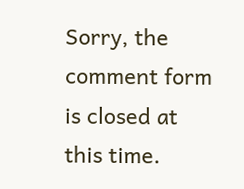Sorry, the comment form is closed at this time.